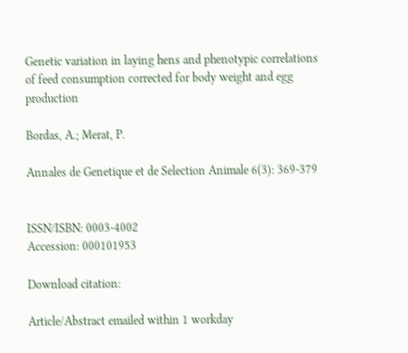Genetic variation in laying hens and phenotypic correlations of feed consumption corrected for body weight and egg production

Bordas, A.; Merat, P.

Annales de Genetique et de Selection Animale 6(3): 369-379


ISSN/ISBN: 0003-4002
Accession: 000101953

Download citation:

Article/Abstract emailed within 1 workday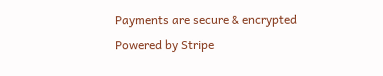Payments are secure & encrypted
Powered by Stripe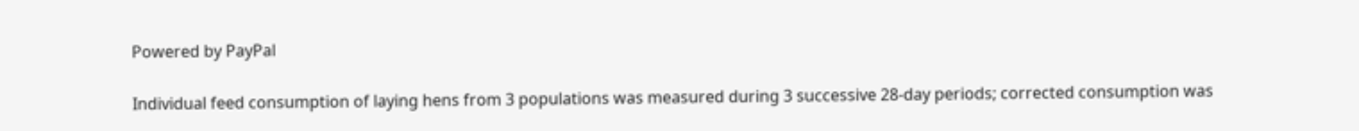Powered by PayPal

Individual feed consumption of laying hens from 3 populations was measured during 3 successive 28-day periods; corrected consumption was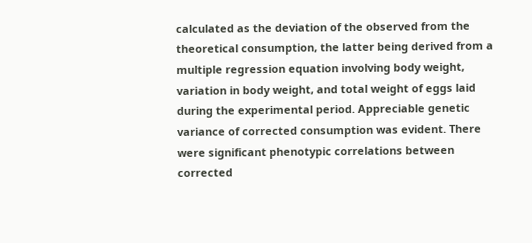calculated as the deviation of the observed from the theoretical consumption, the latter being derived from a multiple regression equation involving body weight, variation in body weight, and total weight of eggs laid during the experimental period. Appreciable genetic variance of corrected consumption was evident. There were significant phenotypic correlations between corrected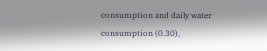consumption and daily water consumption (0.30),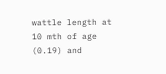wattle length at 10 mth of age (0.19) and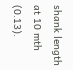shank length at 10 mth (0.13).